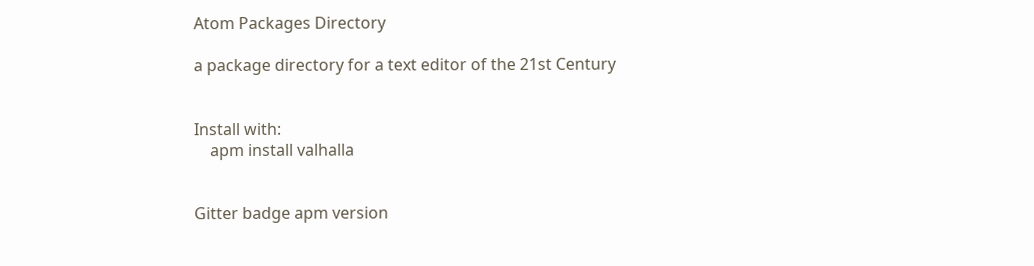Atom Packages Directory

a package directory for a text editor of the 21st Century


Install with:
    apm install valhalla


Gitter badge apm version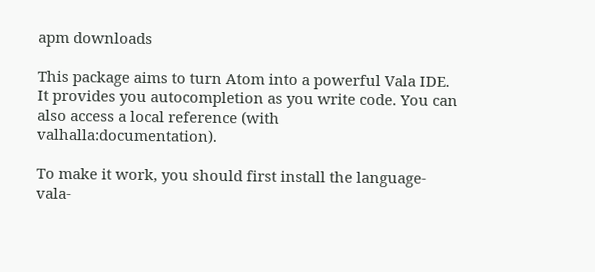apm downloads

This package aims to turn Atom into a powerful Vala IDE. It provides you autocompletion as you write code. You can also access a local reference (with valhalla:documentation).

To make it work, you should first install the language-vala-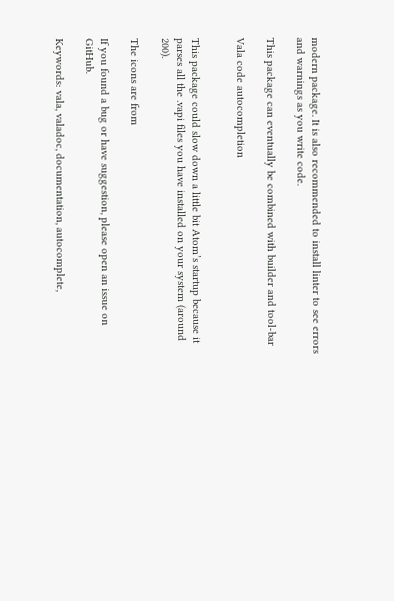modern package. It is also recommended to install linter to see errors and warnings as you write code.

This package can eventually be combined with builder and tool-bar

Vala code autocompletion


This package could slow down a little bit Atom’s startup because it parses all the .vapi files you have installed on your system (around 200).

The icons are from

If you found a bug or have suggestion, please open an issue on GitHub.

Keywords: vala, valadoc, documentation, autocomplete,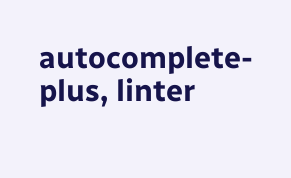autocomplete-plus, linter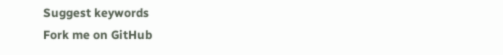Suggest keywords
Fork me on GitHub